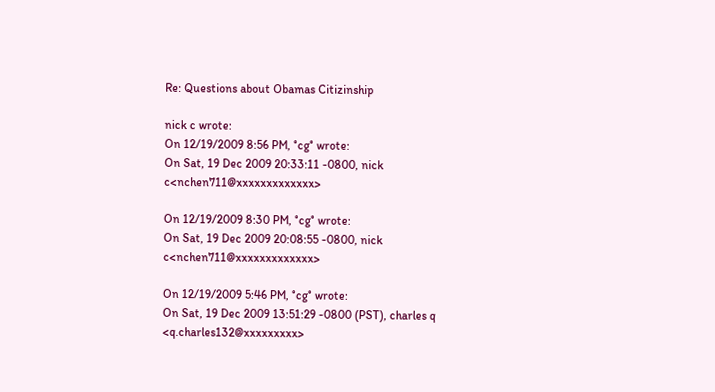Re: Questions about Obamas Citizinship

nick c wrote:
On 12/19/2009 8:56 PM, °cg° wrote:
On Sat, 19 Dec 2009 20:33:11 -0800, nick c<nchen711@xxxxxxxxxxxxx>

On 12/19/2009 8:30 PM, °cg° wrote:
On Sat, 19 Dec 2009 20:08:55 -0800, nick c<nchen711@xxxxxxxxxxxxx>

On 12/19/2009 5:46 PM, °cg° wrote:
On Sat, 19 Dec 2009 13:51:29 -0800 (PST), charles q
<q.charles132@xxxxxxxxx>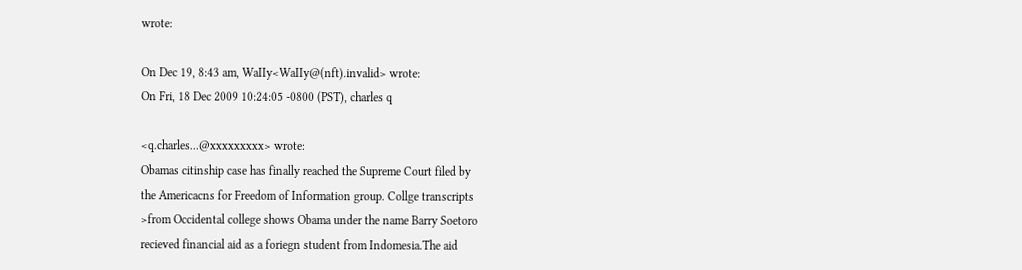wrote:

On Dec 19, 8:43 am, WaIIy<WaIIy@(nft).invalid> wrote:
On Fri, 18 Dec 2009 10:24:05 -0800 (PST), charles q

<q.charles...@xxxxxxxxx> wrote:
Obamas citinship case has finally reached the Supreme Court filed by
the Americacns for Freedom of Information group. Collge transcripts
>from Occidental college shows Obama under the name Barry Soetoro
recieved financial aid as a foriegn student from Indomesia.The aid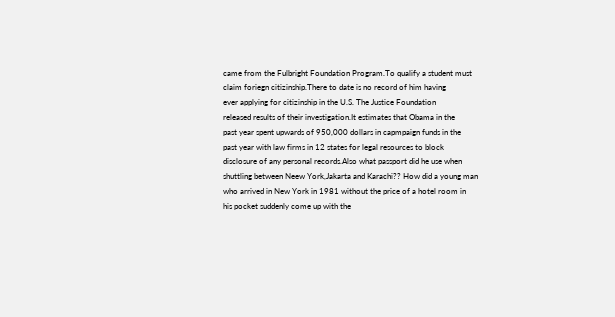came from the Fulbright Foundation Program.To qualify a student must
claim foriegn citizinship.There to date is no record of him having
ever applying for citizinship in the U.S. The Justice Foundation
released results of their investigation.It estimates that Obama in the
past year spent upwards of 950,000 dollars in capmpaign funds in the
past year with law firms in 12 states for legal resources to block
disclosure of any personal records.Also what passport did he use when
shuttling between Neew York,Jakarta and Karachi?? How did a young man
who arrived in New York in 1981 without the price of a hotel room in
his pocket suddenly come up with the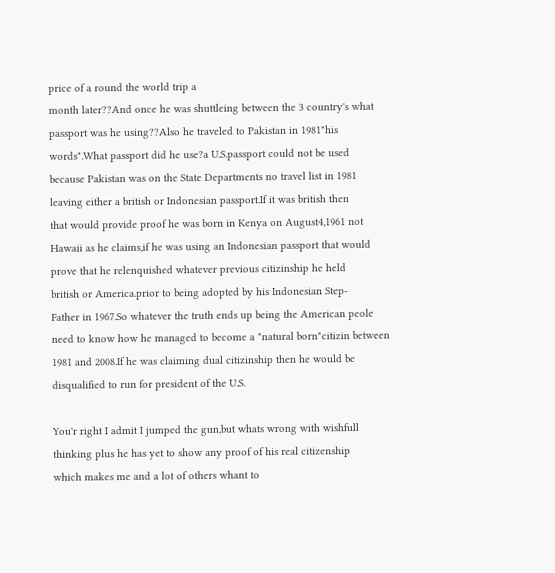price of a round the world trip a
month later??And once he was shuttleing between the 3 country's what
passport was he using??Also he traveled to Pakistan in 1981"his
words".What passport did he use?a U.S.passport could not be used
because Pakistan was on the State Departments no travel list in 1981
leaving either a british or Indonesian passport.If it was british then
that would provide proof he was born in Kenya on August4,1961 not
Hawaii as he claims,if he was using an Indonesian passport that would
prove that he relenquished whatever previous citizinship he held
british or America.prior to being adopted by his Indonesian Step-
Father in 1967.So whatever the truth ends up being the American peole
need to know how he managed to become a "natural born"citizin between
1981 and 2008.If he was claiming dual citizinship then he would be
disqualified to run for president of the U.S.

You'r right I admit I jumped the gun,but whats wrong with wishfull
thinking plus he has yet to show any proof of his real citizenship
which makes me and a lot of others whant to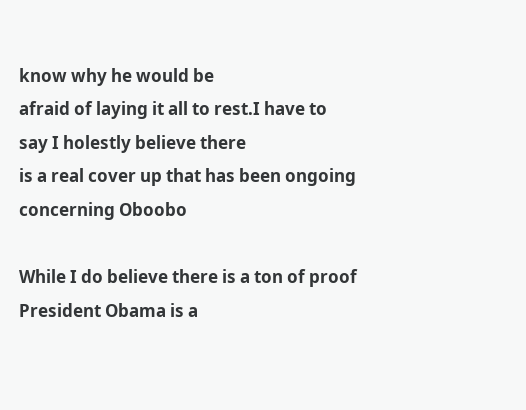know why he would be
afraid of laying it all to rest.I have to say I holestly believe there
is a real cover up that has been ongoing concerning Oboobo

While I do believe there is a ton of proof President Obama is a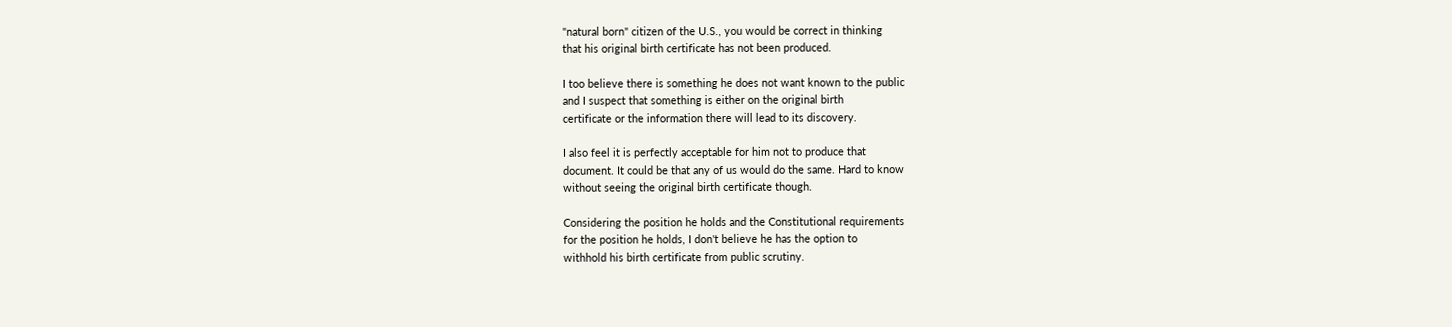"natural born" citizen of the U.S., you would be correct in thinking
that his original birth certificate has not been produced.

I too believe there is something he does not want known to the public
and I suspect that something is either on the original birth
certificate or the information there will lead to its discovery.

I also feel it is perfectly acceptable for him not to produce that
document. It could be that any of us would do the same. Hard to know
without seeing the original birth certificate though.

Considering the position he holds and the Constitutional requirements
for the position he holds, I don't believe he has the option to
withhold his birth certificate from public scrutiny.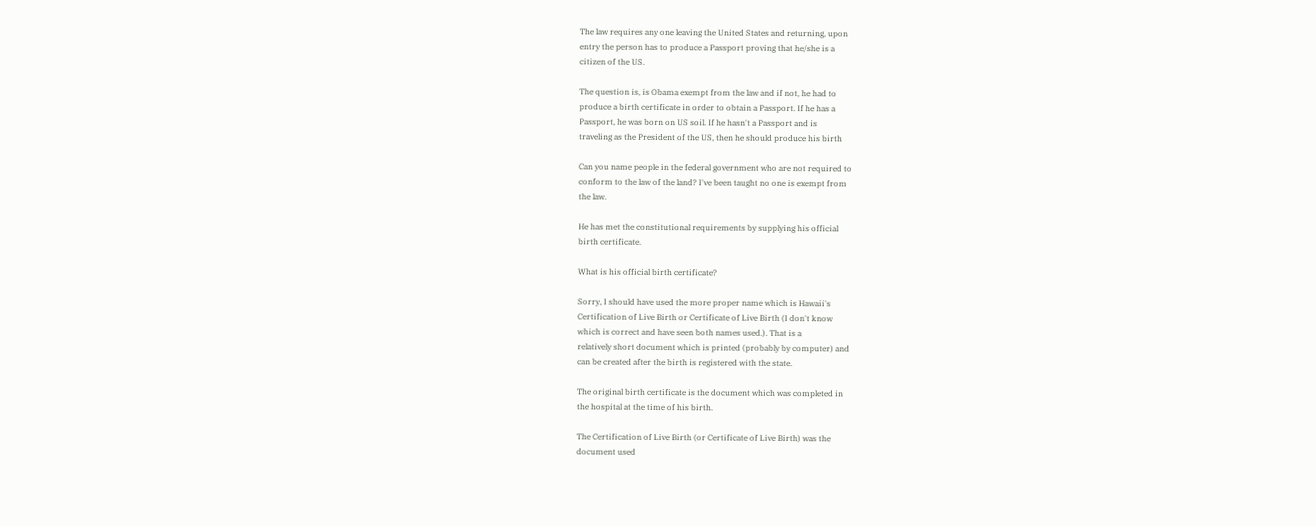The law requires any one leaving the United States and returning, upon
entry the person has to produce a Passport proving that he/she is a
citizen of the US.

The question is, is Obama exempt from the law and if not, he had to
produce a birth certificate in order to obtain a Passport. If he has a
Passport, he was born on US soil. If he hasn't a Passport and is
traveling as the President of the US, then he should produce his birth

Can you name people in the federal government who are not required to
conform to the law of the land? I've been taught no one is exempt from
the law.

He has met the constitutional requirements by supplying his official
birth certificate.

What is his official birth certificate?

Sorry, I should have used the more proper name which is Hawaii's
Certification of Live Birth or Certificate of Live Birth (I don't know
which is correct and have seen both names used.). That is a
relatively short document which is printed (probably by computer) and
can be created after the birth is registered with the state.

The original birth certificate is the document which was completed in
the hospital at the time of his birth.

The Certification of Live Birth (or Certificate of Live Birth) was the
document used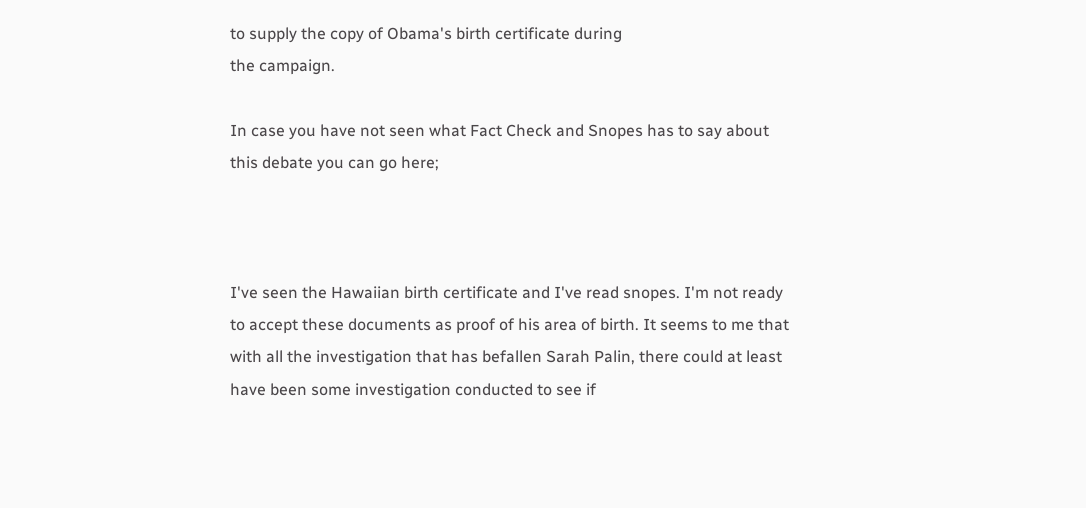to supply the copy of Obama's birth certificate during
the campaign.

In case you have not seen what Fact Check and Snopes has to say about
this debate you can go here;



I've seen the Hawaiian birth certificate and I've read snopes. I'm not ready to accept these documents as proof of his area of birth. It seems to me that with all the investigation that has befallen Sarah Palin, there could at least have been some investigation conducted to see if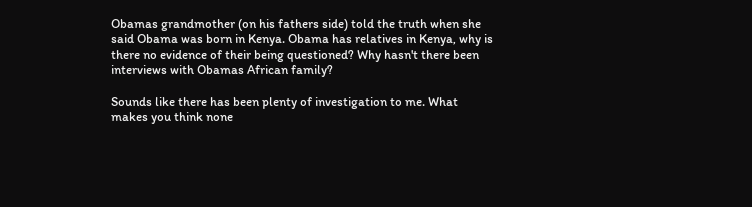Obamas grandmother (on his fathers side) told the truth when she said Obama was born in Kenya. Obama has relatives in Kenya, why is there no evidence of their being questioned? Why hasn't there been interviews with Obamas African family?

Sounds like there has been plenty of investigation to me. What makes you think none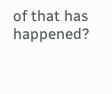of that has happened?